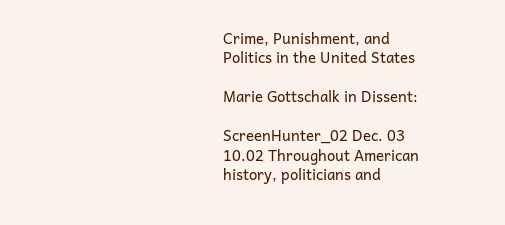Crime, Punishment, and Politics in the United States

Marie Gottschalk in Dissent:

ScreenHunter_02 Dec. 03 10.02 Throughout American history, politicians and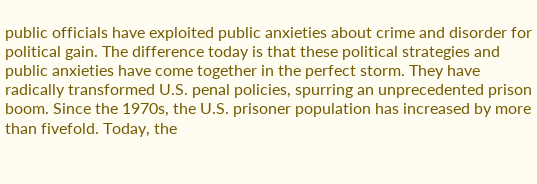public officials have exploited public anxieties about crime and disorder for political gain. The difference today is that these political strategies and public anxieties have come together in the perfect storm. They have radically transformed U.S. penal policies, spurring an unprecedented prison boom. Since the 1970s, the U.S. prisoner population has increased by more than fivefold. Today, the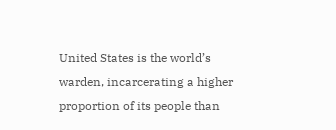United States is the world’s warden, incarcerating a higher proportion of its people than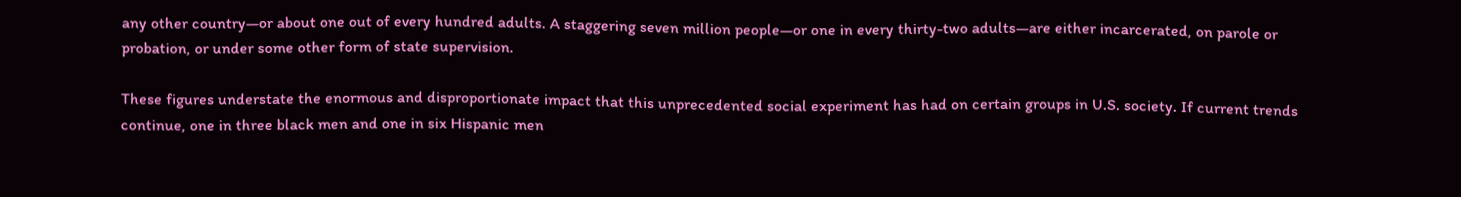any other country—or about one out of every hundred adults. A staggering seven million people—or one in every thirty-two adults—are either incarcerated, on parole or probation, or under some other form of state supervision.

These figures understate the enormous and disproportionate impact that this unprecedented social experiment has had on certain groups in U.S. society. If current trends continue, one in three black men and one in six Hispanic men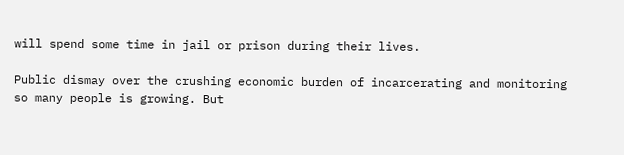will spend some time in jail or prison during their lives.

Public dismay over the crushing economic burden of incarcerating and monitoring so many people is growing. But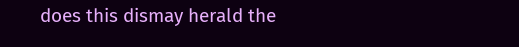does this dismay herald the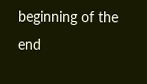beginning of the end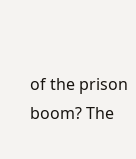of the prison boom? The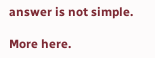answer is not simple.

More here.